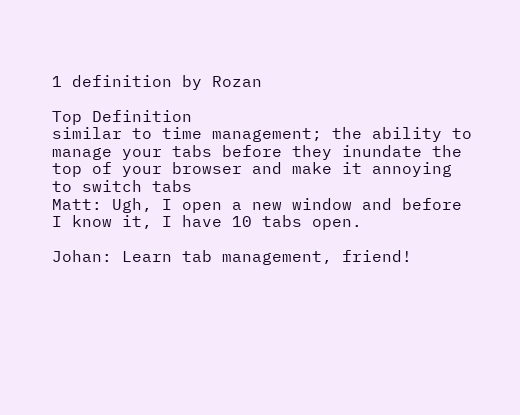1 definition by Rozan

Top Definition
similar to time management; the ability to manage your tabs before they inundate the top of your browser and make it annoying to switch tabs
Matt: Ugh, I open a new window and before I know it, I have 10 tabs open.

Johan: Learn tab management, friend!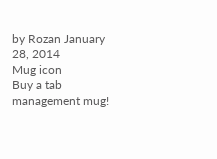by Rozan January 28, 2014
Mug icon
Buy a tab management mug!